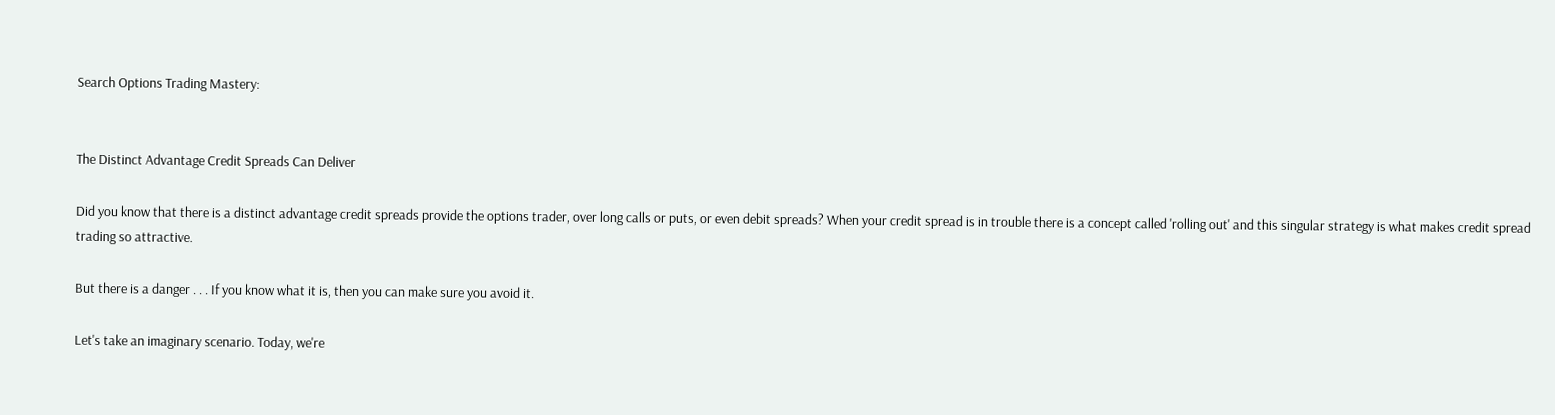Search Options Trading Mastery:


The Distinct Advantage Credit Spreads Can Deliver

Did you know that there is a distinct advantage credit spreads provide the options trader, over long calls or puts, or even debit spreads? When your credit spread is in trouble there is a concept called 'rolling out' and this singular strategy is what makes credit spread trading so attractive.

But there is a danger . . . If you know what it is, then you can make sure you avoid it.

Let's take an imaginary scenario. Today, we're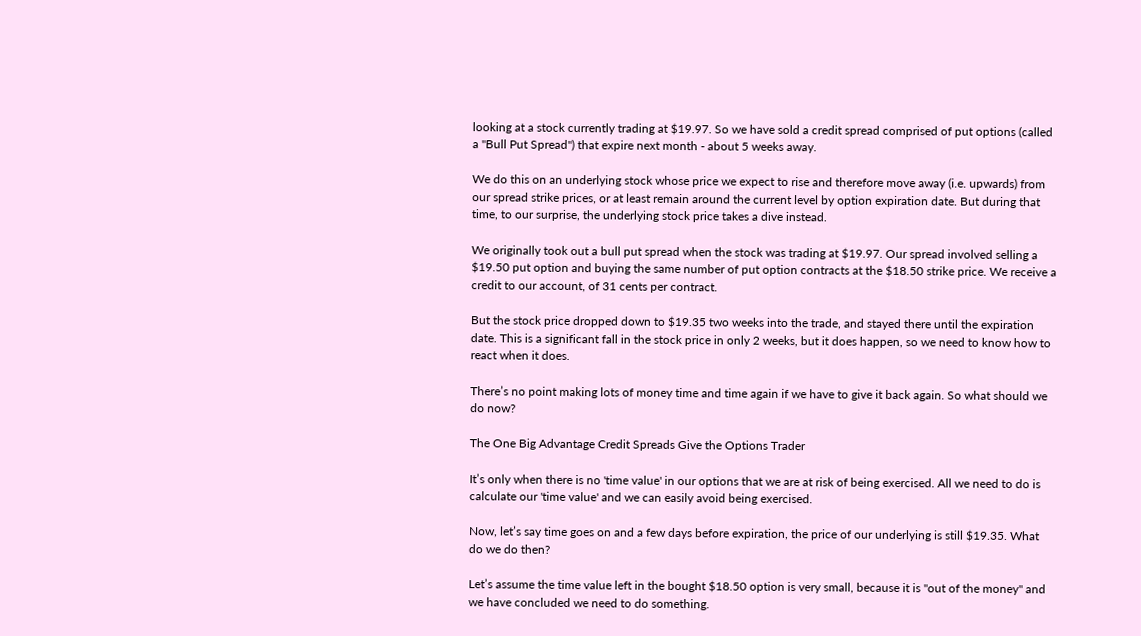looking at a stock currently trading at $19.97. So we have sold a credit spread comprised of put options (called a "Bull Put Spread") that expire next month - about 5 weeks away.

We do this on an underlying stock whose price we expect to rise and therefore move away (i.e. upwards) from our spread strike prices, or at least remain around the current level by option expiration date. But during that time, to our surprise, the underlying stock price takes a dive instead.

We originally took out a bull put spread when the stock was trading at $19.97. Our spread involved selling a $19.50 put option and buying the same number of put option contracts at the $18.50 strike price. We receive a credit to our account, of 31 cents per contract.

But the stock price dropped down to $19.35 two weeks into the trade, and stayed there until the expiration date. This is a significant fall in the stock price in only 2 weeks, but it does happen, so we need to know how to react when it does.

There’s no point making lots of money time and time again if we have to give it back again. So what should we do now?

The One Big Advantage Credit Spreads Give the Options Trader

It’s only when there is no 'time value' in our options that we are at risk of being exercised. All we need to do is calculate our 'time value' and we can easily avoid being exercised.

Now, let’s say time goes on and a few days before expiration, the price of our underlying is still $19.35. What do we do then?

Let’s assume the time value left in the bought $18.50 option is very small, because it is "out of the money" and we have concluded we need to do something.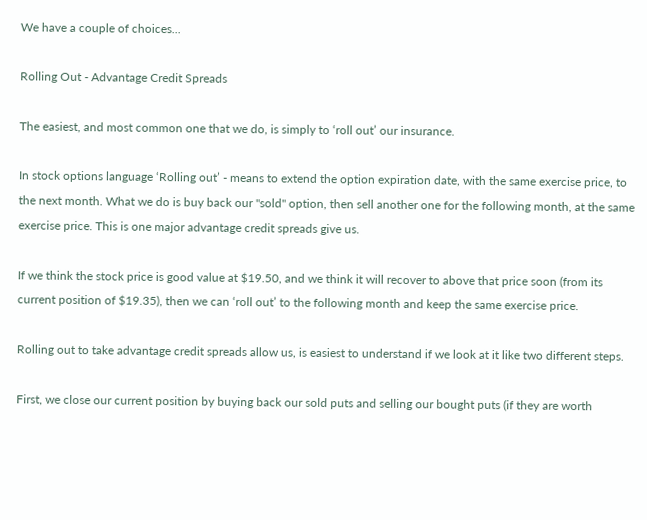We have a couple of choices...

Rolling Out - Advantage Credit Spreads

The easiest, and most common one that we do, is simply to ‘roll out’ our insurance.

In stock options language ‘Rolling out’ - means to extend the option expiration date, with the same exercise price, to the next month. What we do is buy back our "sold" option, then sell another one for the following month, at the same exercise price. This is one major advantage credit spreads give us.

If we think the stock price is good value at $19.50, and we think it will recover to above that price soon (from its current position of $19.35), then we can ‘roll out’ to the following month and keep the same exercise price.

Rolling out to take advantage credit spreads allow us, is easiest to understand if we look at it like two different steps.

First, we close our current position by buying back our sold puts and selling our bought puts (if they are worth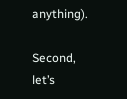anything).

Second, let’s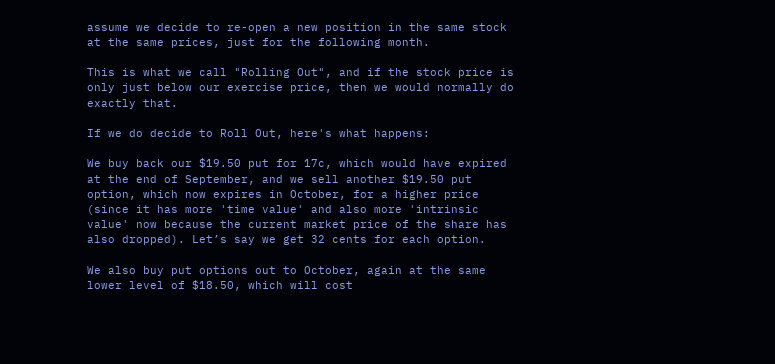assume we decide to re-open a new position in the same stock at the same prices, just for the following month.

This is what we call "Rolling Out", and if the stock price is only just below our exercise price, then we would normally do exactly that.

If we do decide to Roll Out, here's what happens:

We buy back our $19.50 put for 17c, which would have expired at the end of September, and we sell another $19.50 put option, which now expires in October, for a higher price (since it has more 'time value' and also more 'intrinsic value' now because the current market price of the share has also dropped). Let’s say we get 32 cents for each option.

We also buy put options out to October, again at the same lower level of $18.50, which will cost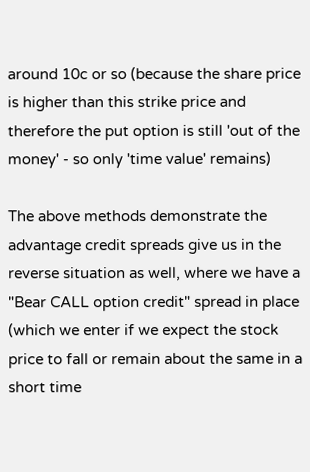around 10c or so (because the share price is higher than this strike price and therefore the put option is still 'out of the money' - so only 'time value' remains)

The above methods demonstrate the advantage credit spreads give us in the reverse situation as well, where we have a "Bear CALL option credit" spread in place (which we enter if we expect the stock price to fall or remain about the same in a short time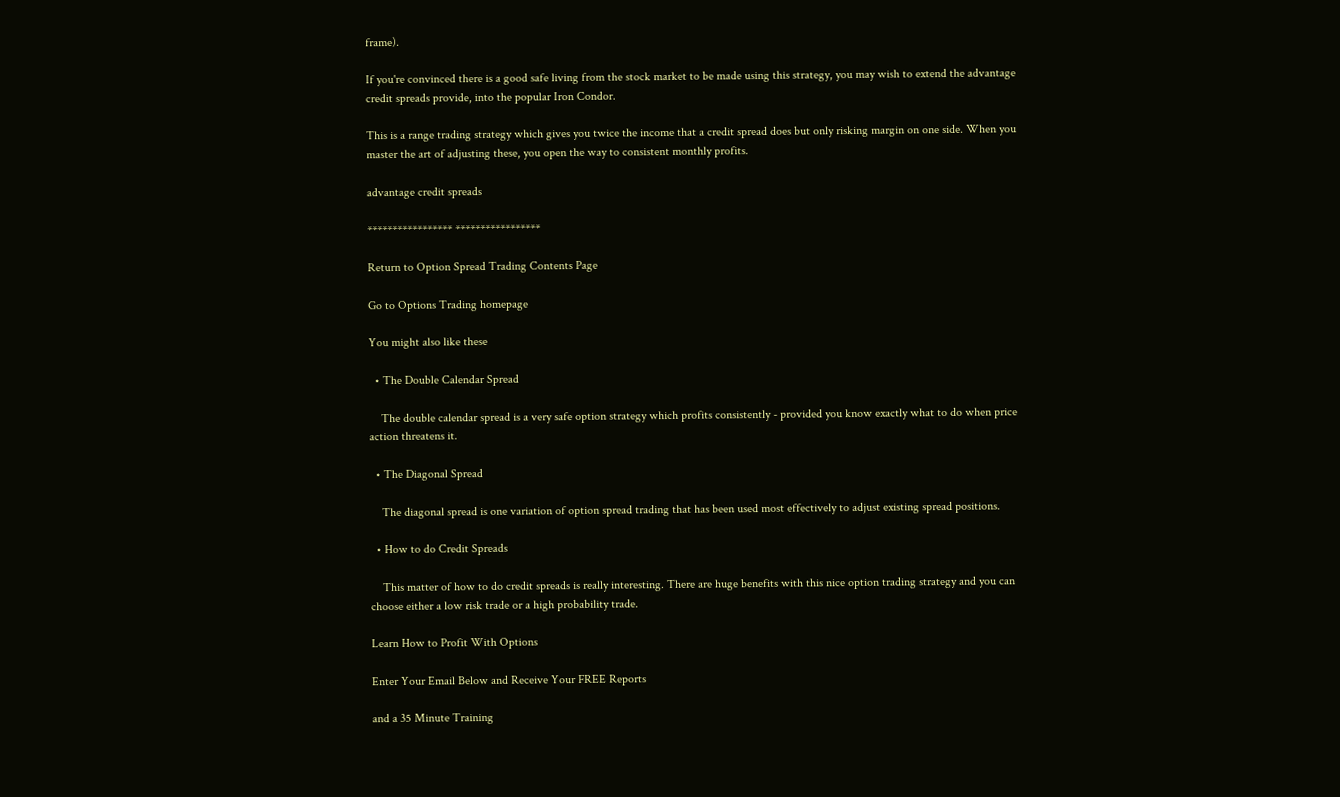frame).

If you're convinced there is a good safe living from the stock market to be made using this strategy, you may wish to extend the advantage credit spreads provide, into the popular Iron Condor.

This is a range trading strategy which gives you twice the income that a credit spread does but only risking margin on one side. When you master the art of adjusting these, you open the way to consistent monthly profits.

advantage credit spreads

***************** *****************

Return to Option Spread Trading Contents Page

Go to Options Trading homepage

You might also like these

  • The Double Calendar Spread

    The double calendar spread is a very safe option strategy which profits consistently - provided you know exactly what to do when price action threatens it.

  • The Diagonal Spread

    The diagonal spread is one variation of option spread trading that has been used most effectively to adjust existing spread positions.

  • How to do Credit Spreads

    This matter of how to do credit spreads is really interesting. There are huge benefits with this nice option trading strategy and you can choose either a low risk trade or a high probability trade.

Learn How to Profit With Options

Enter Your Email Below and Receive Your FREE Reports

and a 35 Minute Training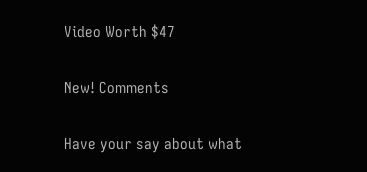Video Worth $47

New! Comments

Have your say about what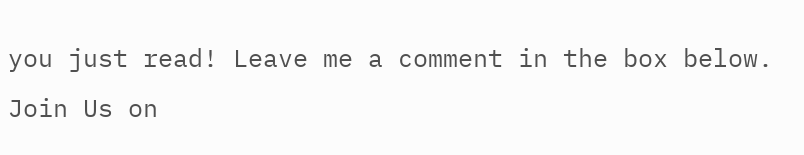you just read! Leave me a comment in the box below.
Join Us on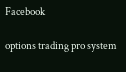Facebook

options trading pro system